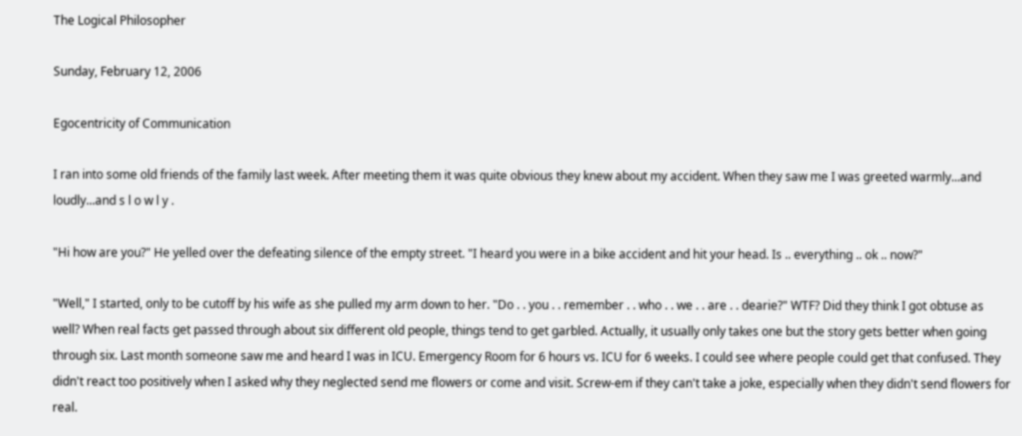The Logical Philosopher

Sunday, February 12, 2006

Egocentricity of Communication

I ran into some old friends of the family last week. After meeting them it was quite obvious they knew about my accident. When they saw me I was greeted warmly...and loudly...and s l o w l y .

"Hi how are you?" He yelled over the defeating silence of the empty street. "I heard you were in a bike accident and hit your head. Is .. everything .. ok .. now?"

"Well," I started, only to be cutoff by his wife as she pulled my arm down to her. "Do . . you . . remember . . who . . we . . are . . dearie?" WTF? Did they think I got obtuse as well? When real facts get passed through about six different old people, things tend to get garbled. Actually, it usually only takes one but the story gets better when going through six. Last month someone saw me and heard I was in ICU. Emergency Room for 6 hours vs. ICU for 6 weeks. I could see where people could get that confused. They didn't react too positively when I asked why they neglected send me flowers or come and visit. Screw-em if they can't take a joke, especially when they didn't send flowers for real.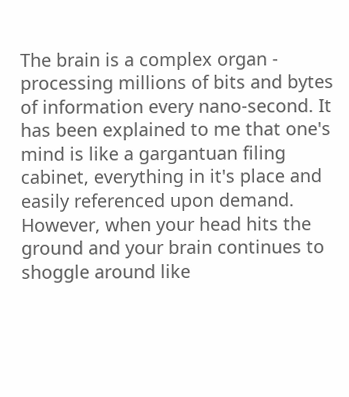The brain is a complex organ - processing millions of bits and bytes of information every nano-second. It has been explained to me that one's mind is like a gargantuan filing cabinet, everything in it's place and easily referenced upon demand. However, when your head hits the ground and your brain continues to shoggle around like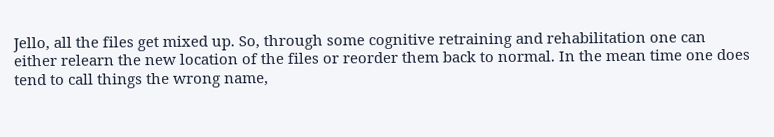Jello, all the files get mixed up. So, through some cognitive retraining and rehabilitation one can either relearn the new location of the files or reorder them back to normal. In the mean time one does tend to call things the wrong name,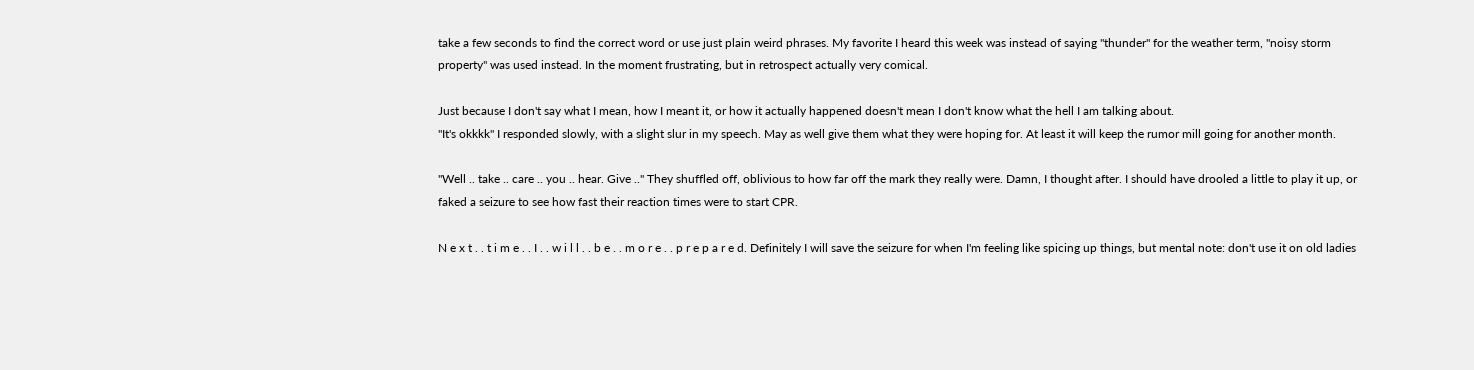take a few seconds to find the correct word or use just plain weird phrases. My favorite I heard this week was instead of saying "thunder" for the weather term, "noisy storm property" was used instead. In the moment frustrating, but in retrospect actually very comical.

Just because I don't say what I mean, how I meant it, or how it actually happened doesn't mean I don't know what the hell I am talking about.
"It's okkkk" I responded slowly, with a slight slur in my speech. May as well give them what they were hoping for. At least it will keep the rumor mill going for another month.

"Well .. take .. care .. you .. hear. Give .." They shuffled off, oblivious to how far off the mark they really were. Damn, I thought after. I should have drooled a little to play it up, or faked a seizure to see how fast their reaction times were to start CPR.

N e x t . . t i m e . . I . . w i l l . . b e . . m o r e . . p r e p a r e d. Definitely I will save the seizure for when I'm feeling like spicing up things, but mental note: don't use it on old ladies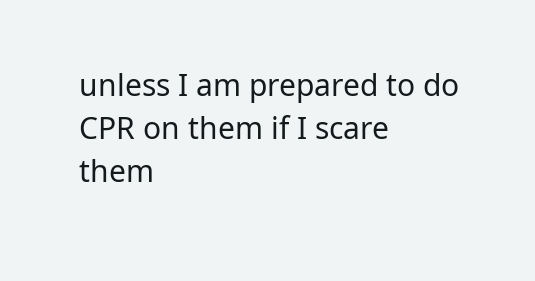unless I am prepared to do CPR on them if I scare them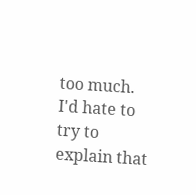too much. I'd hate to try to explain that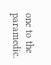one to the paramedic.